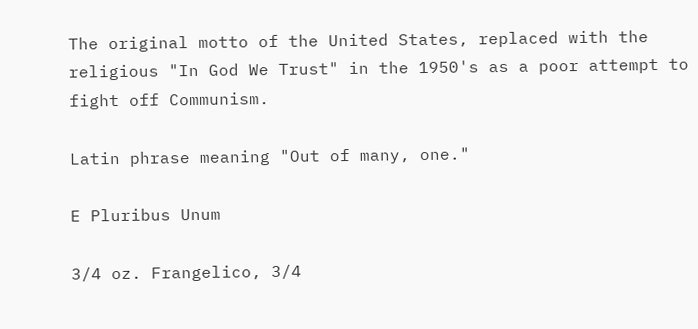The original motto of the United States, replaced with the religious "In God We Trust" in the 1950's as a poor attempt to fight off Communism.

Latin phrase meaning "Out of many, one."

E Pluribus Unum

3/4 oz. Frangelico, 3/4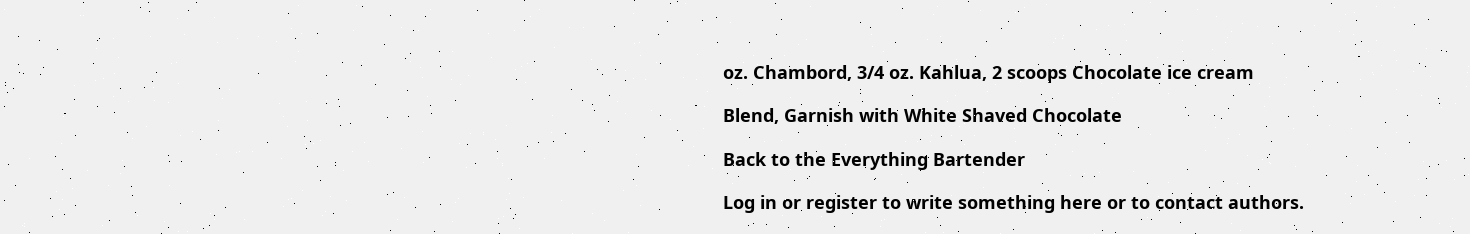oz. Chambord, 3/4 oz. Kahlua, 2 scoops Chocolate ice cream

Blend, Garnish with White Shaved Chocolate

Back to the Everything Bartender

Log in or register to write something here or to contact authors.